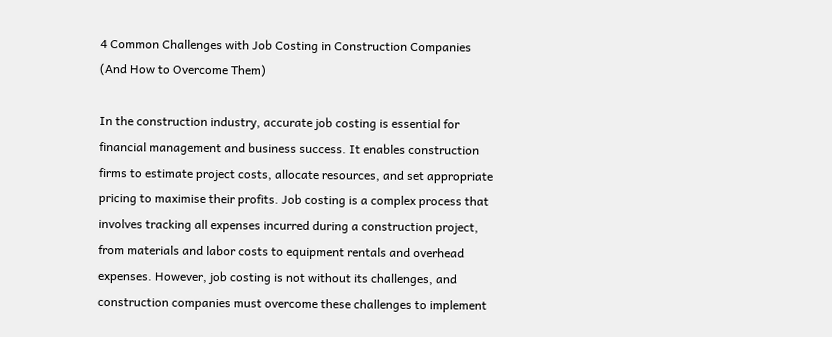4 Common Challenges with Job Costing in Construction Companies (And How to Overcome Them)

In the construction industry, accurate job costing is essential for financial management and business success. It enables construction firms to estimate project costs, allocate resources, and set appropriate pricing to maximise their profits. Job costing is a complex process that involves tracking all expenses incurred during a construction project, from materials and labor costs to equipment rentals and overhead expenses. However, job costing is not without its challenges, and construction companies must overcome these challenges to implement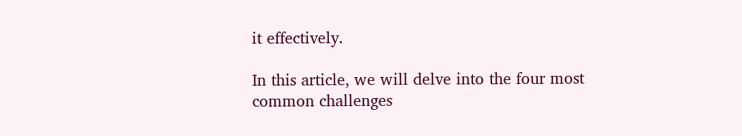it effectively.

In this article, we will delve into the four most common challenges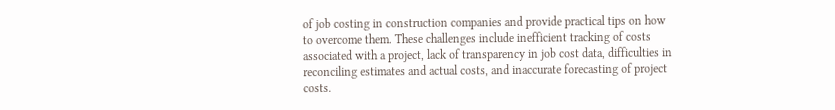of job costing in construction companies and provide practical tips on how to overcome them. These challenges include inefficient tracking of costs associated with a project, lack of transparency in job cost data, difficulties in reconciling estimates and actual costs, and inaccurate forecasting of project costs.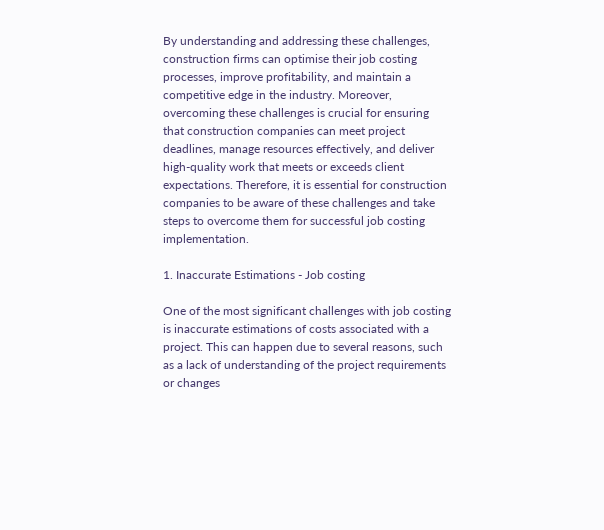By understanding and addressing these challenges, construction firms can optimise their job costing processes, improve profitability, and maintain a competitive edge in the industry. Moreover, overcoming these challenges is crucial for ensuring that construction companies can meet project deadlines, manage resources effectively, and deliver high-quality work that meets or exceeds client expectations. Therefore, it is essential for construction companies to be aware of these challenges and take steps to overcome them for successful job costing implementation.

1. Inaccurate Estimations - Job costing

One of the most significant challenges with job costing is inaccurate estimations of costs associated with a project. This can happen due to several reasons, such as a lack of understanding of the project requirements or changes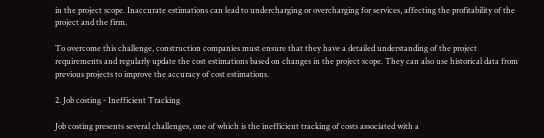in the project scope. Inaccurate estimations can lead to undercharging or overcharging for services, affecting the profitability of the project and the firm.

To overcome this challenge, construction companies must ensure that they have a detailed understanding of the project requirements and regularly update the cost estimations based on changes in the project scope. They can also use historical data from previous projects to improve the accuracy of cost estimations.

2. Job costing - Inefficient Tracking

Job costing presents several challenges, one of which is the inefficient tracking of costs associated with a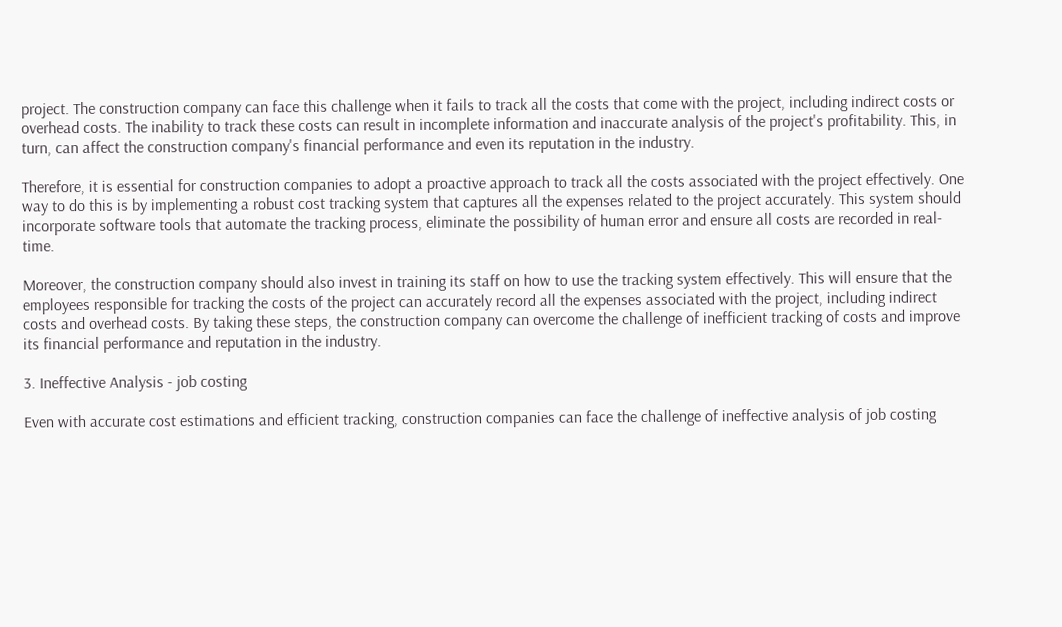project. The construction company can face this challenge when it fails to track all the costs that come with the project, including indirect costs or overhead costs. The inability to track these costs can result in incomplete information and inaccurate analysis of the project's profitability. This, in turn, can affect the construction company's financial performance and even its reputation in the industry.

Therefore, it is essential for construction companies to adopt a proactive approach to track all the costs associated with the project effectively. One way to do this is by implementing a robust cost tracking system that captures all the expenses related to the project accurately. This system should incorporate software tools that automate the tracking process, eliminate the possibility of human error and ensure all costs are recorded in real-time.

Moreover, the construction company should also invest in training its staff on how to use the tracking system effectively. This will ensure that the employees responsible for tracking the costs of the project can accurately record all the expenses associated with the project, including indirect costs and overhead costs. By taking these steps, the construction company can overcome the challenge of inefficient tracking of costs and improve its financial performance and reputation in the industry.

3. Ineffective Analysis - job costing

Even with accurate cost estimations and efficient tracking, construction companies can face the challenge of ineffective analysis of job costing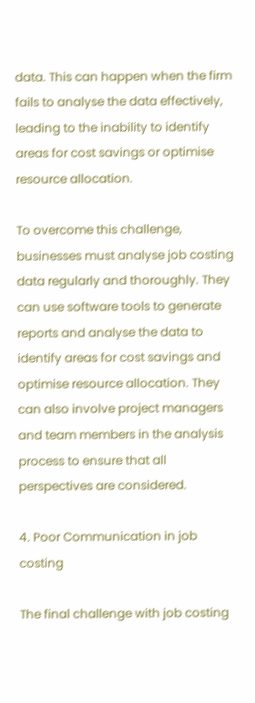data. This can happen when the firm fails to analyse the data effectively, leading to the inability to identify areas for cost savings or optimise resource allocation.

To overcome this challenge, businesses must analyse job costing data regularly and thoroughly. They can use software tools to generate reports and analyse the data to identify areas for cost savings and optimise resource allocation. They can also involve project managers and team members in the analysis process to ensure that all perspectives are considered.

4. Poor Communication in job costing

The final challenge with job costing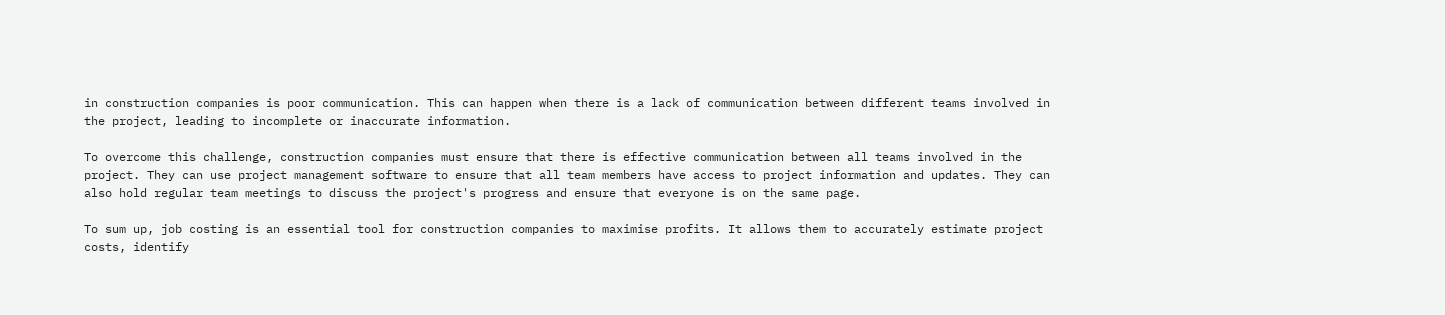in construction companies is poor communication. This can happen when there is a lack of communication between different teams involved in the project, leading to incomplete or inaccurate information.

To overcome this challenge, construction companies must ensure that there is effective communication between all teams involved in the project. They can use project management software to ensure that all team members have access to project information and updates. They can also hold regular team meetings to discuss the project's progress and ensure that everyone is on the same page.

To sum up, job costing is an essential tool for construction companies to maximise profits. It allows them to accurately estimate project costs, identify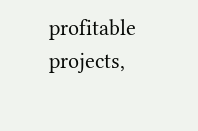profitable projects,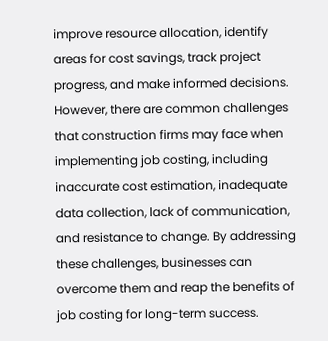improve resource allocation, identify areas for cost savings, track project progress, and make informed decisions. However, there are common challenges that construction firms may face when implementing job costing, including inaccurate cost estimation, inadequate data collection, lack of communication, and resistance to change. By addressing these challenges, businesses can overcome them and reap the benefits of job costing for long-term success.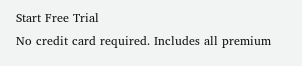Start Free Trial
No credit card required. Includes all premium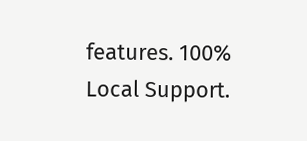features. 100% Local Support.